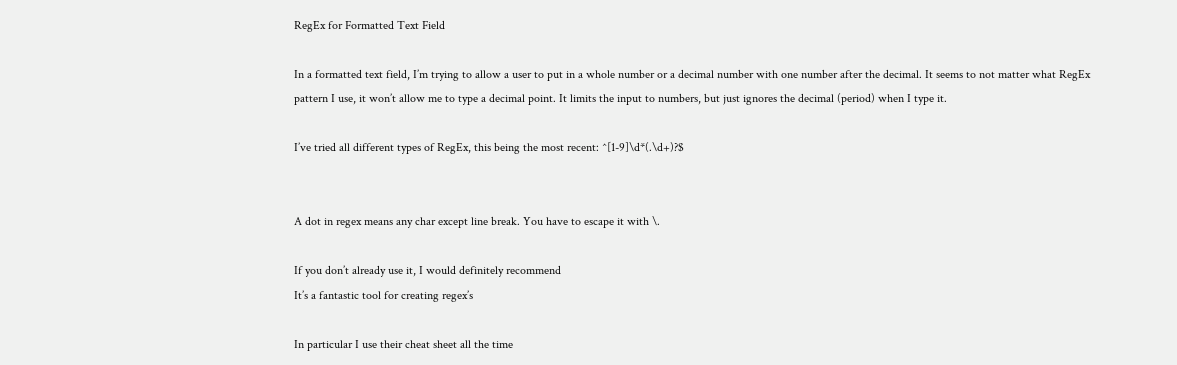RegEx for Formatted Text Field

In a formatted text field, I’m trying to allow a user to put in a whole number or a decimal number with one number after the decimal. It seems to not matter what RegEx pattern I use, it won’t allow me to type a decimal point. It limits the input to numbers, but just ignores the decimal (period) when I type it.

I’ve tried all different types of RegEx, this being the most recent: ^[1-9]\d*(.\d+)?$


A dot in regex means any char except line break. You have to escape it with \.

If you don’t already use it, I would definitely recommend
It’s a fantastic tool for creating regex’s

In particular I use their cheat sheet all the time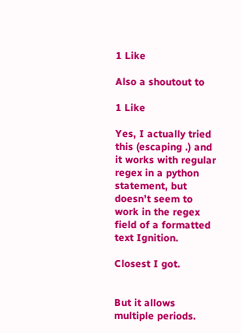1 Like

Also a shoutout to

1 Like

Yes, I actually tried this (escaping .) and it works with regular regex in a python statement, but doesn’t seem to work in the regex field of a formatted text Ignition.

Closest I got.


But it allows multiple periods.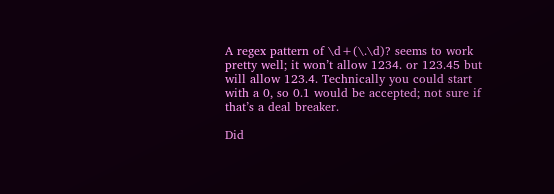A regex pattern of \d+(\.\d)? seems to work pretty well; it won’t allow 1234. or 123.45 but will allow 123.4. Technically you could start with a 0, so 0.1 would be accepted; not sure if that’s a deal breaker.

Did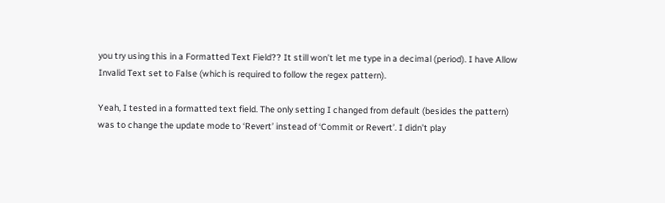you try using this in a Formatted Text Field?? It still won’t let me type in a decimal (period). I have Allow Invalid Text set to False (which is required to follow the regex pattern).

Yeah, I tested in a formatted text field. The only setting I changed from default (besides the pattern) was to change the update mode to ‘Revert’ instead of ‘Commit or Revert’. I didn’t play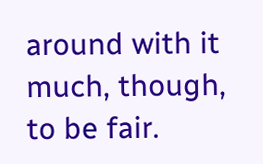around with it much, though, to be fair.